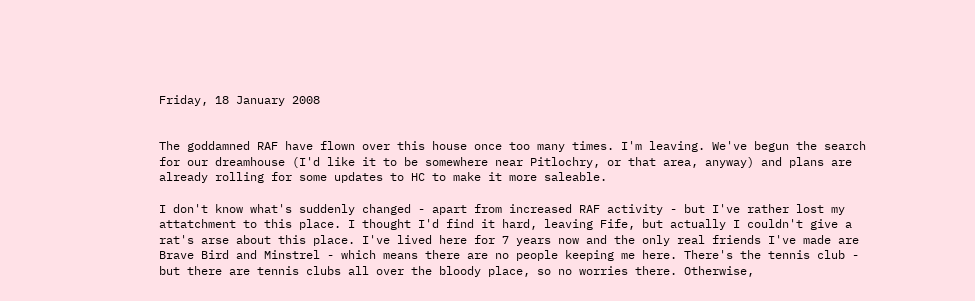Friday, 18 January 2008


The goddamned RAF have flown over this house once too many times. I'm leaving. We've begun the search for our dreamhouse (I'd like it to be somewhere near Pitlochry, or that area, anyway) and plans are already rolling for some updates to HC to make it more saleable.

I don't know what's suddenly changed - apart from increased RAF activity - but I've rather lost my attatchment to this place. I thought I'd find it hard, leaving Fife, but actually I couldn't give a rat's arse about this place. I've lived here for 7 years now and the only real friends I've made are Brave Bird and Minstrel - which means there are no people keeping me here. There's the tennis club - but there are tennis clubs all over the bloody place, so no worries there. Otherwise,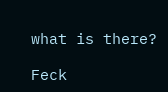what is there?

Feck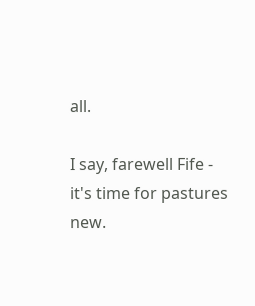all.

I say, farewell Fife - it's time for pastures new.